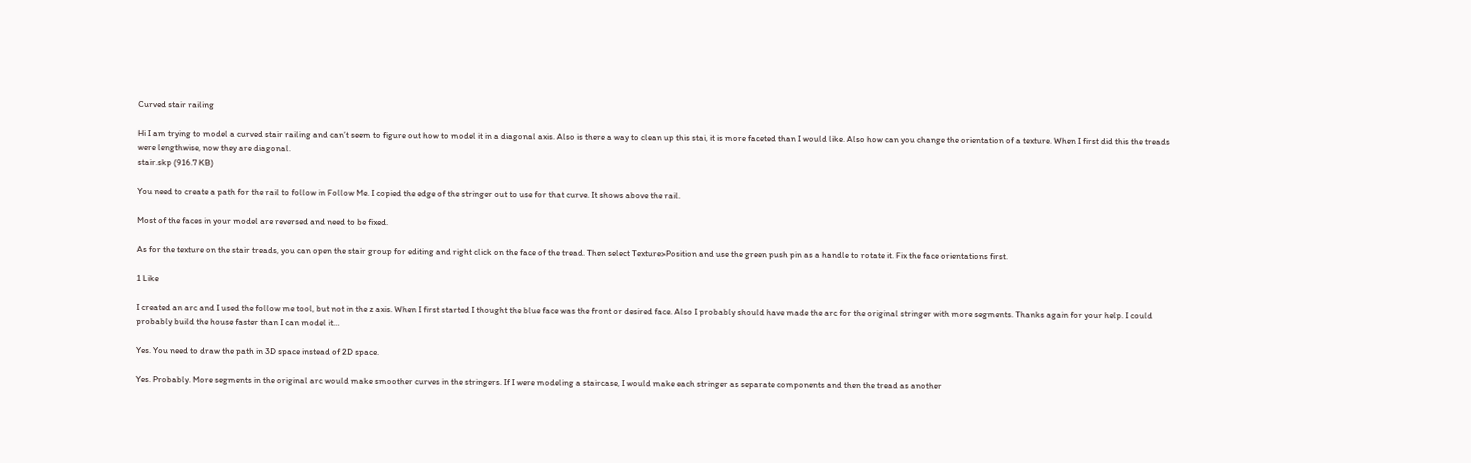Curved stair railing

Hi I am trying to model a curved stair railing and can’t seem to figure out how to model it in a diagonal axis. Also is there a way to clean up this stai, it is more faceted than I would like. Also how can you change the orientation of a texture. When I first did this the treads were lengthwise, now they are diagonal.
stair.skp (916.7 KB)

You need to create a path for the rail to follow in Follow Me. I copied the edge of the stringer out to use for that curve. It shows above the rail.

Most of the faces in your model are reversed and need to be fixed.

As for the texture on the stair treads, you can open the stair group for editing and right click on the face of the tread. Then select Texture>Position and use the green push pin as a handle to rotate it. Fix the face orientations first.

1 Like

I created an arc and I used the follow me tool, but not in the z axis. When I first started I thought the blue face was the front or desired face. Also I probably should have made the arc for the original stringer with more segments. Thanks again for your help. I could probably build the house faster than I can model it…

Yes. You need to draw the path in 3D space instead of 2D space.

Yes. Probably. More segments in the original arc would make smoother curves in the stringers. If I were modeling a staircase, I would make each stringer as separate components and then the tread as another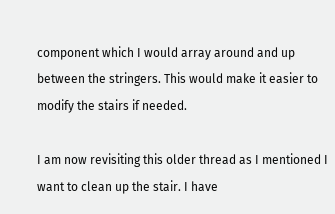component which I would array around and up between the stringers. This would make it easier to modify the stairs if needed.

I am now revisiting this older thread as I mentioned I want to clean up the stair. I have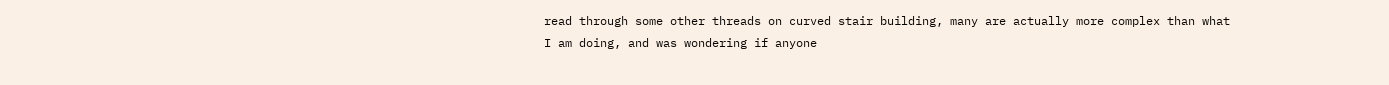read through some other threads on curved stair building, many are actually more complex than what I am doing, and was wondering if anyone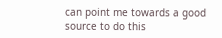can point me towards a good source to do this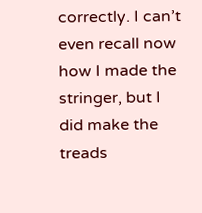correctly. I can’t even recall now how I made the stringer, but I did make the treads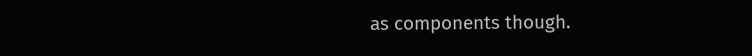as components though.